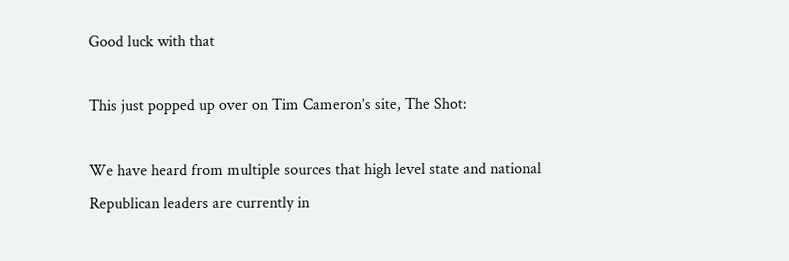Good luck with that

This just popped up over on Tim Cameron’s site, The Shot:

We have heard from multiple sources that high level state and national
Republican leaders are currently in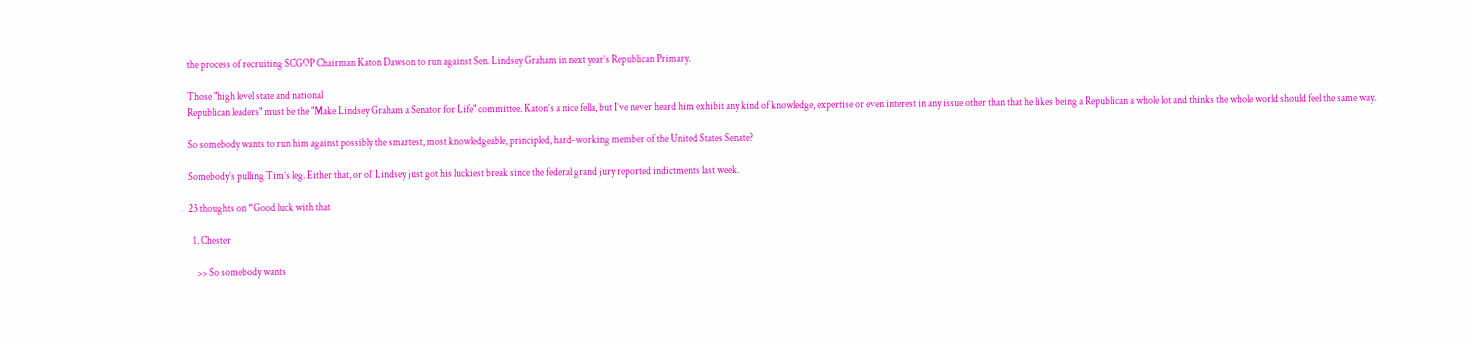the process of recruiting SCGOP Chairman Katon Dawson to run against Sen. Lindsey Graham in next year’s Republican Primary.

Those "high level state and national
Republican leaders" must be the "Make Lindsey Graham a Senator for Life" committee. Katon’s a nice fella, but I’ve never heard him exhibit any kind of knowledge, expertise or even interest in any issue other than that he likes being a Republican a whole lot and thinks the whole world should feel the same way.

So somebody wants to run him against possibly the smartest, most knowledgeable, principled, hard-working member of the United States Senate?

Somebody’s pulling Tim’s leg. Either that, or ol’ Lindsey just got his luckiest break since the federal grand jury reported indictments last week.

23 thoughts on “Good luck with that

  1. Chester

    >> So somebody wants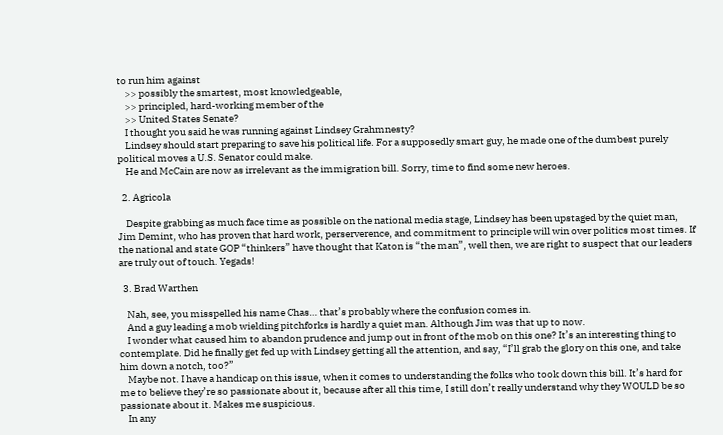to run him against
    >> possibly the smartest, most knowledgeable,
    >> principled, hard-working member of the
    >> United States Senate?
    I thought you said he was running against Lindsey Grahmnesty?
    Lindsey should start preparing to save his political life. For a supposedly smart guy, he made one of the dumbest purely political moves a U.S. Senator could make.
    He and McCain are now as irrelevant as the immigration bill. Sorry, time to find some new heroes.

  2. Agricola

    Despite grabbing as much face time as possible on the national media stage, Lindsey has been upstaged by the quiet man, Jim Demint, who has proven that hard work, perserverence, and commitment to principle will win over politics most times. If the national and state GOP “thinkers” have thought that Katon is “the man”, well then, we are right to suspect that our leaders are truly out of touch. Yegads!

  3. Brad Warthen

    Nah, see, you misspelled his name Chas… that’s probably where the confusion comes in.
    And a guy leading a mob wielding pitchforks is hardly a quiet man. Although Jim was that up to now.
    I wonder what caused him to abandon prudence and jump out in front of the mob on this one? It’s an interesting thing to contemplate. Did he finally get fed up with Lindsey getting all the attention, and say, “I’ll grab the glory on this one, and take him down a notch, too?”
    Maybe not. I have a handicap on this issue, when it comes to understanding the folks who took down this bill. It’s hard for me to believe they’re so passionate about it, because after all this time, I still don’t really understand why they WOULD be so passionate about it. Makes me suspicious.
    In any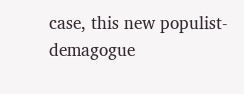case, this new populist-demagogue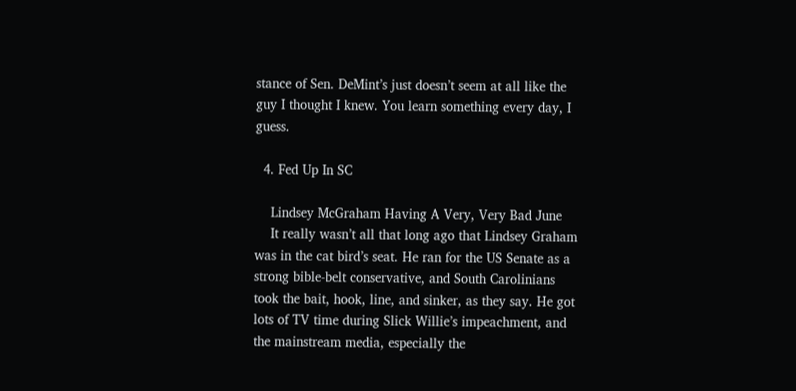stance of Sen. DeMint’s just doesn’t seem at all like the guy I thought I knew. You learn something every day, I guess.

  4. Fed Up In SC

    Lindsey McGraham Having A Very, Very Bad June
    It really wasn’t all that long ago that Lindsey Graham was in the cat bird’s seat. He ran for the US Senate as a strong bible-belt conservative, and South Carolinians took the bait, hook, line, and sinker, as they say. He got lots of TV time during Slick Willie’s impeachment, and the mainstream media, especially the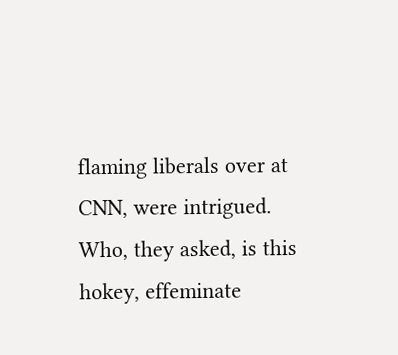flaming liberals over at CNN, were intrigued. Who, they asked, is this hokey, effeminate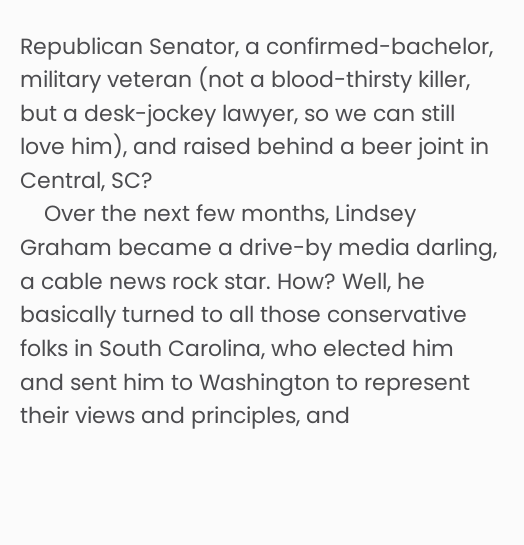Republican Senator, a confirmed-bachelor, military veteran (not a blood-thirsty killer, but a desk-jockey lawyer, so we can still love him), and raised behind a beer joint in Central, SC?
    Over the next few months, Lindsey Graham became a drive-by media darling, a cable news rock star. How? Well, he basically turned to all those conservative folks in South Carolina, who elected him and sent him to Washington to represent their views and principles, and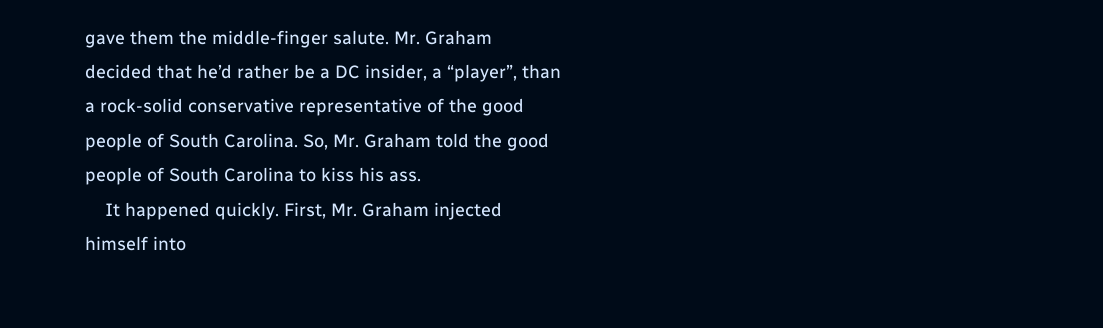gave them the middle-finger salute. Mr. Graham decided that he’d rather be a DC insider, a “player”, than a rock-solid conservative representative of the good people of South Carolina. So, Mr. Graham told the good people of South Carolina to kiss his ass.
    It happened quickly. First, Mr. Graham injected himself into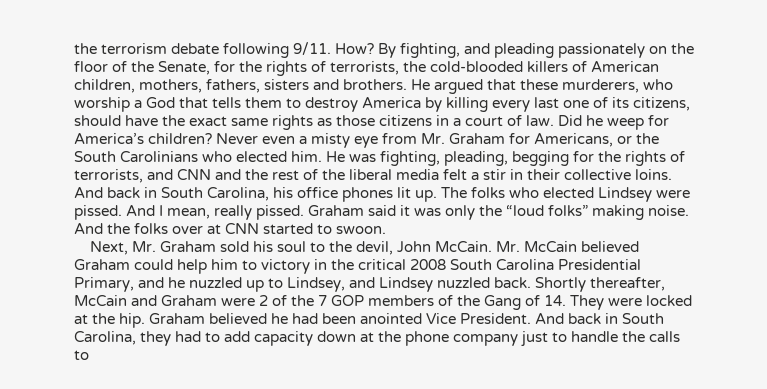the terrorism debate following 9/11. How? By fighting, and pleading passionately on the floor of the Senate, for the rights of terrorists, the cold-blooded killers of American children, mothers, fathers, sisters and brothers. He argued that these murderers, who worship a God that tells them to destroy America by killing every last one of its citizens, should have the exact same rights as those citizens in a court of law. Did he weep for America’s children? Never even a misty eye from Mr. Graham for Americans, or the South Carolinians who elected him. He was fighting, pleading, begging for the rights of terrorists, and CNN and the rest of the liberal media felt a stir in their collective loins. And back in South Carolina, his office phones lit up. The folks who elected Lindsey were pissed. And I mean, really pissed. Graham said it was only the “loud folks” making noise. And the folks over at CNN started to swoon.
    Next, Mr. Graham sold his soul to the devil, John McCain. Mr. McCain believed Graham could help him to victory in the critical 2008 South Carolina Presidential Primary, and he nuzzled up to Lindsey, and Lindsey nuzzled back. Shortly thereafter, McCain and Graham were 2 of the 7 GOP members of the Gang of 14. They were locked at the hip. Graham believed he had been anointed Vice President. And back in South Carolina, they had to add capacity down at the phone company just to handle the calls to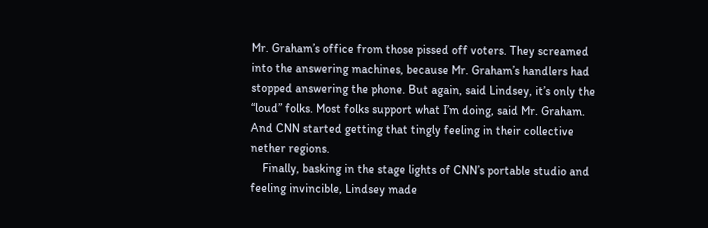Mr. Graham’s office from those pissed off voters. They screamed into the answering machines, because Mr. Graham’s handlers had stopped answering the phone. But again, said Lindsey, it’s only the “loud” folks. Most folks support what I’m doing, said Mr. Graham. And CNN started getting that tingly feeling in their collective nether regions.
    Finally, basking in the stage lights of CNN’s portable studio and feeling invincible, Lindsey made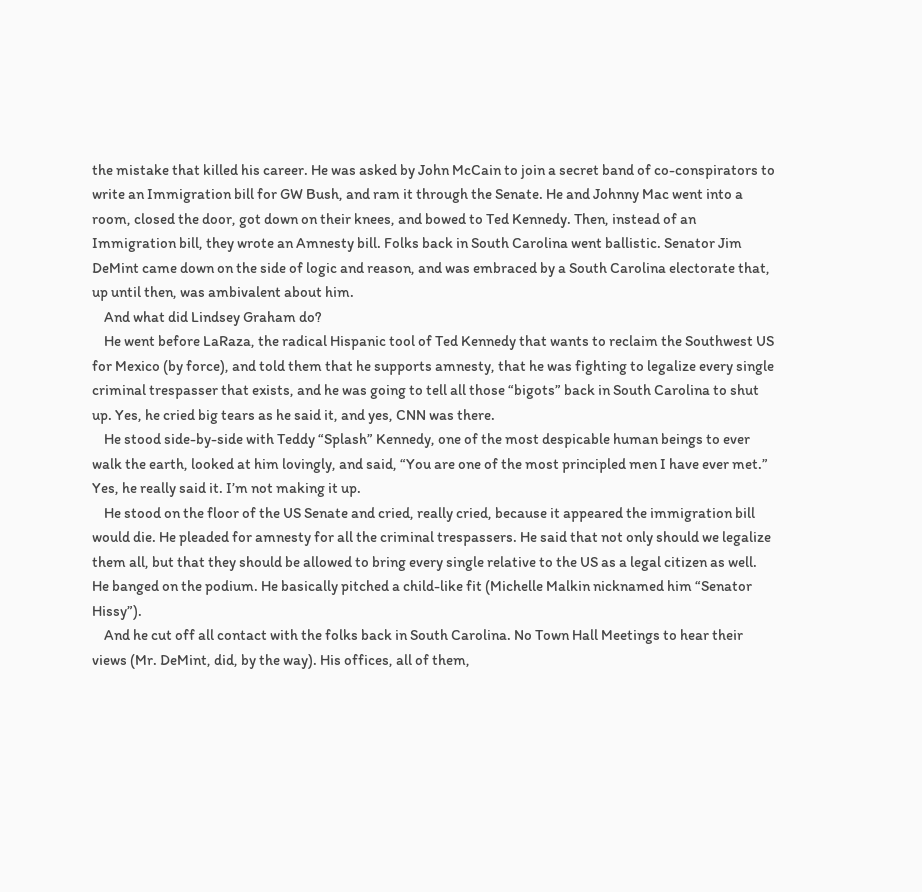the mistake that killed his career. He was asked by John McCain to join a secret band of co-conspirators to write an Immigration bill for GW Bush, and ram it through the Senate. He and Johnny Mac went into a room, closed the door, got down on their knees, and bowed to Ted Kennedy. Then, instead of an Immigration bill, they wrote an Amnesty bill. Folks back in South Carolina went ballistic. Senator Jim DeMint came down on the side of logic and reason, and was embraced by a South Carolina electorate that, up until then, was ambivalent about him.
    And what did Lindsey Graham do?
    He went before LaRaza, the radical Hispanic tool of Ted Kennedy that wants to reclaim the Southwest US for Mexico (by force), and told them that he supports amnesty, that he was fighting to legalize every single criminal trespasser that exists, and he was going to tell all those “bigots” back in South Carolina to shut up. Yes, he cried big tears as he said it, and yes, CNN was there.
    He stood side-by-side with Teddy “Splash” Kennedy, one of the most despicable human beings to ever walk the earth, looked at him lovingly, and said, “You are one of the most principled men I have ever met.” Yes, he really said it. I’m not making it up.
    He stood on the floor of the US Senate and cried, really cried, because it appeared the immigration bill would die. He pleaded for amnesty for all the criminal trespassers. He said that not only should we legalize them all, but that they should be allowed to bring every single relative to the US as a legal citizen as well. He banged on the podium. He basically pitched a child-like fit (Michelle Malkin nicknamed him “Senator Hissy”).
    And he cut off all contact with the folks back in South Carolina. No Town Hall Meetings to hear their views (Mr. DeMint, did, by the way). His offices, all of them,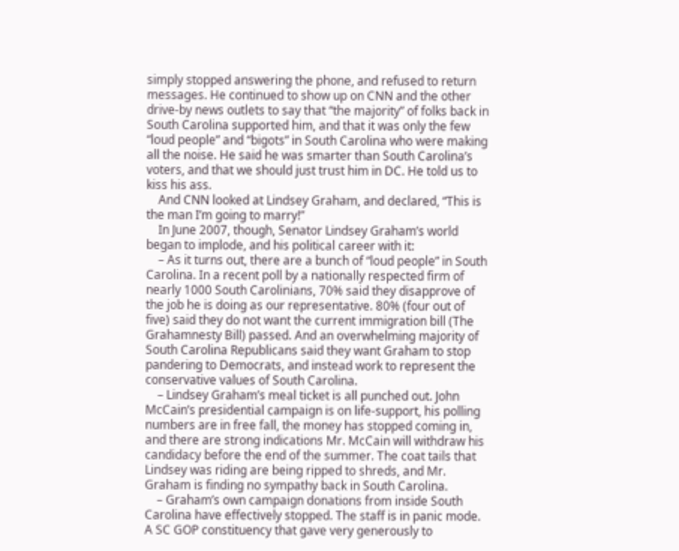simply stopped answering the phone, and refused to return messages. He continued to show up on CNN and the other drive-by news outlets to say that “the majority” of folks back in South Carolina supported him, and that it was only the few “loud people” and “bigots” in South Carolina who were making all the noise. He said he was smarter than South Carolina’s voters, and that we should just trust him in DC. He told us to kiss his ass.
    And CNN looked at Lindsey Graham, and declared, “This is the man I’m going to marry!”
    In June 2007, though, Senator Lindsey Graham’s world began to implode, and his political career with it:
    – As it turns out, there are a bunch of “loud people” in South Carolina. In a recent poll by a nationally respected firm of nearly 1000 South Carolinians, 70% said they disapprove of the job he is doing as our representative. 80% (four out of five) said they do not want the current immigration bill (The Grahamnesty Bill) passed. And an overwhelming majority of South Carolina Republicans said they want Graham to stop pandering to Democrats, and instead work to represent the conservative values of South Carolina.
    – Lindsey Graham’s meal ticket is all punched out. John McCain’s presidential campaign is on life-support, his polling numbers are in free fall, the money has stopped coming in, and there are strong indications Mr. McCain will withdraw his candidacy before the end of the summer. The coat tails that Lindsey was riding are being ripped to shreds, and Mr. Graham is finding no sympathy back in South Carolina.
    – Graham’s own campaign donations from inside South Carolina have effectively stopped. The staff is in panic mode. A SC GOP constituency that gave very generously to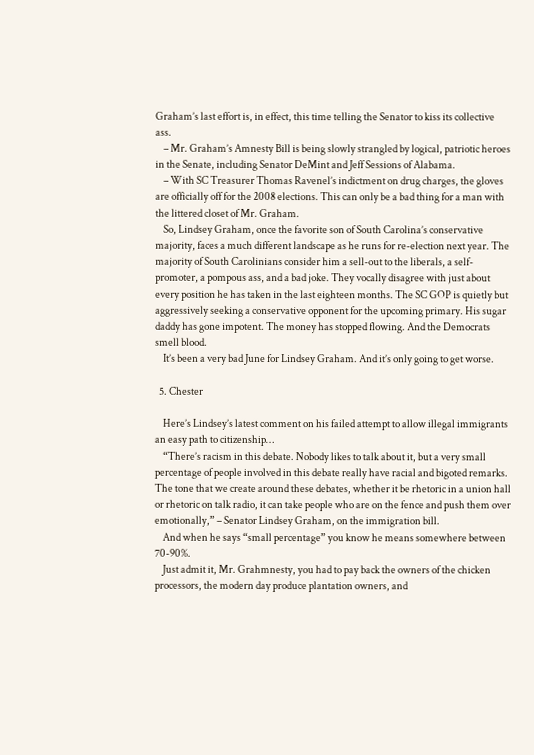Graham’s last effort is, in effect, this time telling the Senator to kiss its collective ass.
    – Mr. Graham’s Amnesty Bill is being slowly strangled by logical, patriotic heroes in the Senate, including Senator DeMint and Jeff Sessions of Alabama.
    – With SC Treasurer Thomas Ravenel’s indictment on drug charges, the gloves are officially off for the 2008 elections. This can only be a bad thing for a man with the littered closet of Mr. Graham.
    So, Lindsey Graham, once the favorite son of South Carolina’s conservative majority, faces a much different landscape as he runs for re-election next year. The majority of South Carolinians consider him a sell-out to the liberals, a self-promoter, a pompous ass, and a bad joke. They vocally disagree with just about every position he has taken in the last eighteen months. The SC GOP is quietly but aggressively seeking a conservative opponent for the upcoming primary. His sugar daddy has gone impotent. The money has stopped flowing. And the Democrats smell blood.
    It’s been a very bad June for Lindsey Graham. And it’s only going to get worse.

  5. Chester

    Here’s Lindsey’s latest comment on his failed attempt to allow illegal immigrants an easy path to citizenship…
    “There’s racism in this debate. Nobody likes to talk about it, but a very small percentage of people involved in this debate really have racial and bigoted remarks. The tone that we create around these debates, whether it be rhetoric in a union hall or rhetoric on talk radio, it can take people who are on the fence and push them over emotionally,” – Senator Lindsey Graham, on the immigration bill.
    And when he says “small percentage” you know he means somewhere between 70-90%.
    Just admit it, Mr. Grahmnesty, you had to pay back the owners of the chicken processors, the modern day produce plantation owners, and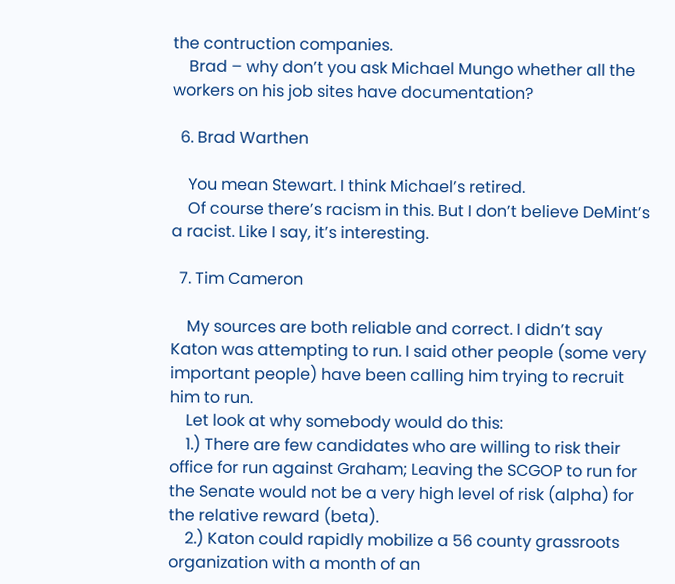the contruction companies.
    Brad – why don’t you ask Michael Mungo whether all the workers on his job sites have documentation?

  6. Brad Warthen

    You mean Stewart. I think Michael’s retired.
    Of course there’s racism in this. But I don’t believe DeMint’s a racist. Like I say, it’s interesting.

  7. Tim Cameron

    My sources are both reliable and correct. I didn’t say Katon was attempting to run. I said other people (some very important people) have been calling him trying to recruit him to run.
    Let look at why somebody would do this:
    1.) There are few candidates who are willing to risk their office for run against Graham; Leaving the SCGOP to run for the Senate would not be a very high level of risk (alpha) for the relative reward (beta).
    2.) Katon could rapidly mobilize a 56 county grassroots organization with a month of an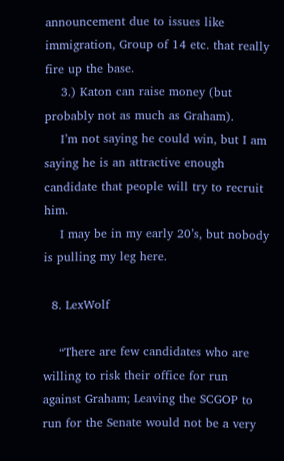announcement due to issues like immigration, Group of 14 etc. that really fire up the base.
    3.) Katon can raise money (but probably not as much as Graham).
    I’m not saying he could win, but I am saying he is an attractive enough candidate that people will try to recruit him.
    I may be in my early 20’s, but nobody is pulling my leg here.

  8. LexWolf

    “There are few candidates who are willing to risk their office for run against Graham; Leaving the SCGOP to run for the Senate would not be a very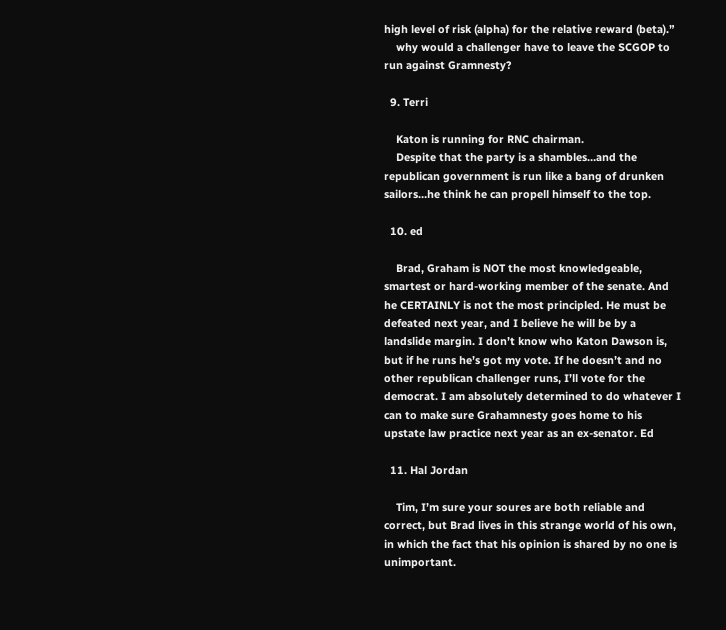high level of risk (alpha) for the relative reward (beta).”
    why would a challenger have to leave the SCGOP to run against Gramnesty?

  9. Terri

    Katon is running for RNC chairman.
    Despite that the party is a shambles…and the republican government is run like a bang of drunken sailors…he think he can propell himself to the top.

  10. ed

    Brad, Graham is NOT the most knowledgeable, smartest or hard-working member of the senate. And he CERTAINLY is not the most principled. He must be defeated next year, and I believe he will be by a landslide margin. I don’t know who Katon Dawson is, but if he runs he’s got my vote. If he doesn’t and no other republican challenger runs, I’ll vote for the democrat. I am absolutely determined to do whatever I can to make sure Grahamnesty goes home to his upstate law practice next year as an ex-senator. Ed

  11. Hal Jordan

    Tim, I’m sure your soures are both reliable and correct, but Brad lives in this strange world of his own, in which the fact that his opinion is shared by no one is unimportant.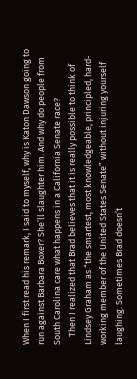When I first read his remark, I said to myself, why is Katon Dawson going to run against Barbara Boxer? She’ll slaughter him. And why do people from South Carolina care what happens in a California Senate race?
    Then I realized that Brad believes that it is really possible to think of Lindsey Graham as “the smartest, most knowledgeable, principled, hard-working member of the United States Senate” without injuring yourself laughing. Sometimes Brad doesn’t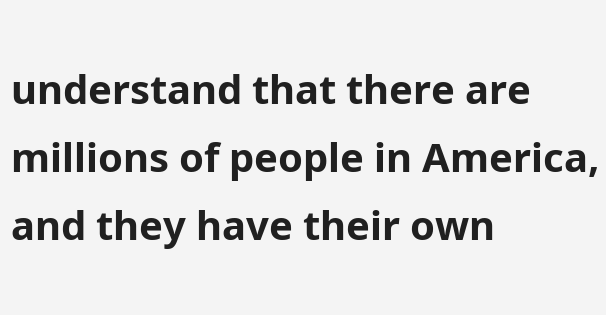understand that there are millions of people in America, and they have their own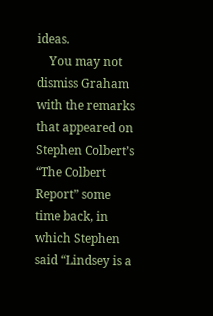ideas.
    You may not dismiss Graham with the remarks that appeared on Stephen Colbert’s “The Colbert Report” some time back, in which Stephen said “Lindsey is a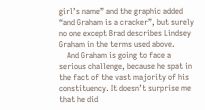girl’s name” and the graphic added “and Graham is a cracker”, but surely no one except Brad describes Lindsey Graham in the terms used above.
    And Graham is going to face a serious challenge, because he spat in the fact of the vast majority of his constituency. It doesn’t surprise me that he did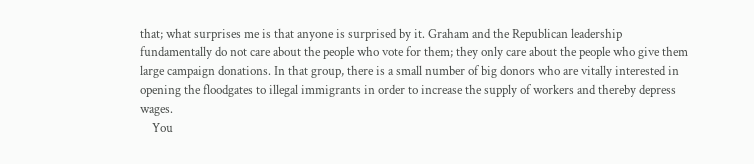that; what surprises me is that anyone is surprised by it. Graham and the Republican leadership fundamentally do not care about the people who vote for them; they only care about the people who give them large campaign donations. In that group, there is a small number of big donors who are vitally interested in opening the floodgates to illegal immigrants in order to increase the supply of workers and thereby depress wages.
    You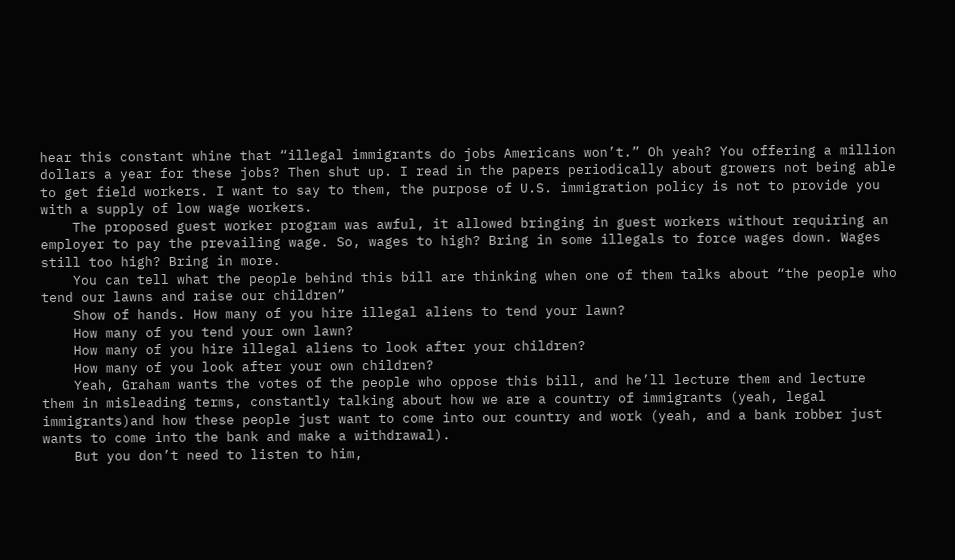hear this constant whine that “illegal immigrants do jobs Americans won’t.” Oh yeah? You offering a million dollars a year for these jobs? Then shut up. I read in the papers periodically about growers not being able to get field workers. I want to say to them, the purpose of U.S. immigration policy is not to provide you with a supply of low wage workers.
    The proposed guest worker program was awful, it allowed bringing in guest workers without requiring an employer to pay the prevailing wage. So, wages to high? Bring in some illegals to force wages down. Wages still too high? Bring in more.
    You can tell what the people behind this bill are thinking when one of them talks about “the people who tend our lawns and raise our children”
    Show of hands. How many of you hire illegal aliens to tend your lawn?
    How many of you tend your own lawn?
    How many of you hire illegal aliens to look after your children?
    How many of you look after your own children?
    Yeah, Graham wants the votes of the people who oppose this bill, and he’ll lecture them and lecture them in misleading terms, constantly talking about how we are a country of immigrants (yeah, legal immigrants)and how these people just want to come into our country and work (yeah, and a bank robber just wants to come into the bank and make a withdrawal).
    But you don’t need to listen to him,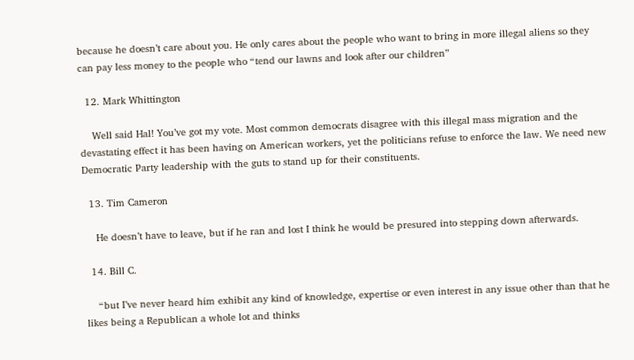because he doesn’t care about you. He only cares about the people who want to bring in more illegal aliens so they can pay less money to the people who “tend our lawns and look after our children”

  12. Mark Whittington

    Well said Hal! You’ve got my vote. Most common democrats disagree with this illegal mass migration and the devastating effect it has been having on American workers, yet the politicians refuse to enforce the law. We need new Democratic Party leadership with the guts to stand up for their constituents.

  13. Tim Cameron

    He doesn’t have to leave, but if he ran and lost I think he would be presured into stepping down afterwards.

  14. Bill C.

    “but I’ve never heard him exhibit any kind of knowledge, expertise or even interest in any issue other than that he likes being a Republican a whole lot and thinks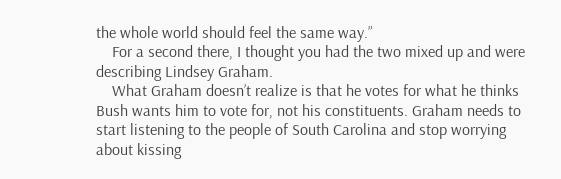the whole world should feel the same way.”
    For a second there, I thought you had the two mixed up and were describing Lindsey Graham.
    What Graham doesn’t realize is that he votes for what he thinks Bush wants him to vote for, not his constituents. Graham needs to start listening to the people of South Carolina and stop worrying about kissing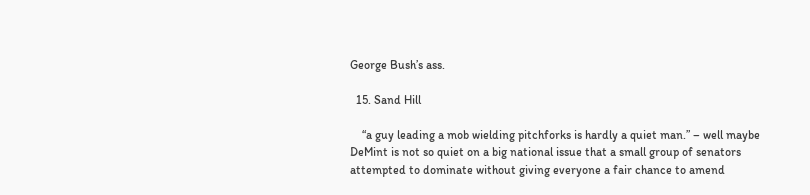George Bush’s ass.

  15. Sand Hill

    “a guy leading a mob wielding pitchforks is hardly a quiet man.” – well maybe DeMint is not so quiet on a big national issue that a small group of senators attempted to dominate without giving everyone a fair chance to amend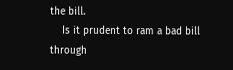the bill.
    Is it prudent to ram a bad bill through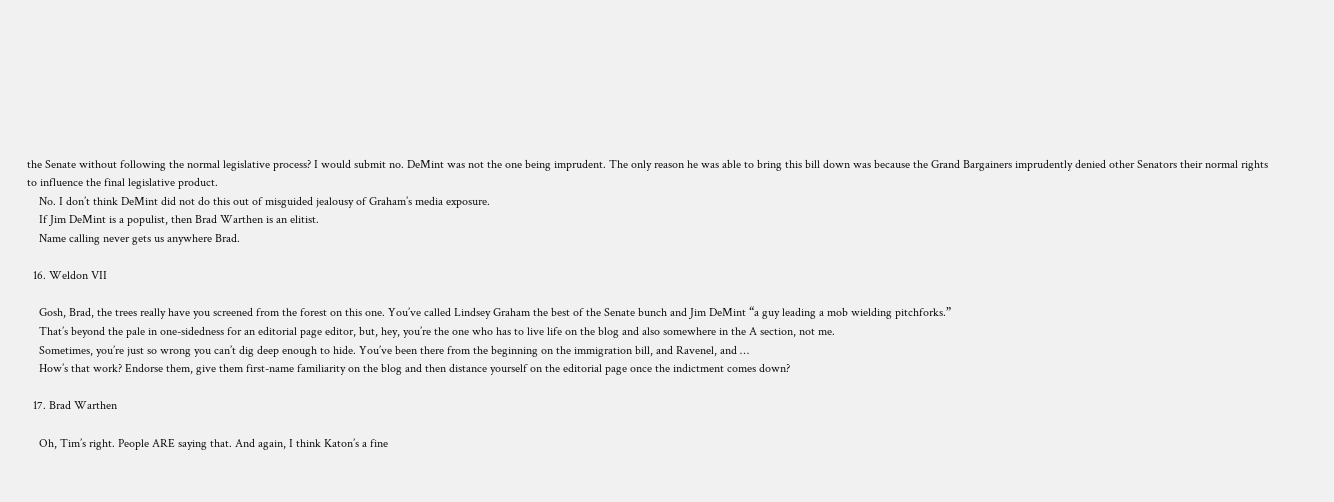the Senate without following the normal legislative process? I would submit no. DeMint was not the one being imprudent. The only reason he was able to bring this bill down was because the Grand Bargainers imprudently denied other Senators their normal rights to influence the final legislative product.
    No. I don’t think DeMint did not do this out of misguided jealousy of Graham’s media exposure.
    If Jim DeMint is a populist, then Brad Warthen is an elitist.
    Name calling never gets us anywhere Brad.

  16. Weldon VII

    Gosh, Brad, the trees really have you screened from the forest on this one. You’ve called Lindsey Graham the best of the Senate bunch and Jim DeMint “a guy leading a mob wielding pitchforks.”
    That’s beyond the pale in one-sidedness for an editorial page editor, but, hey, you’re the one who has to live life on the blog and also somewhere in the A section, not me.
    Sometimes, you’re just so wrong you can’t dig deep enough to hide. You’ve been there from the beginning on the immigration bill, and Ravenel, and …
    How’s that work? Endorse them, give them first-name familiarity on the blog and then distance yourself on the editorial page once the indictment comes down?

  17. Brad Warthen

    Oh, Tim’s right. People ARE saying that. And again, I think Katon’s a fine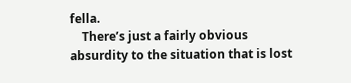fella.
    There’s just a fairly obvious absurdity to the situation that is lost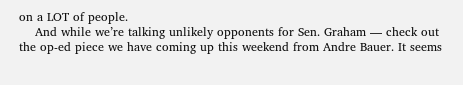on a LOT of people.
    And while we’re talking unlikely opponents for Sen. Graham — check out the op-ed piece we have coming up this weekend from Andre Bauer. It seems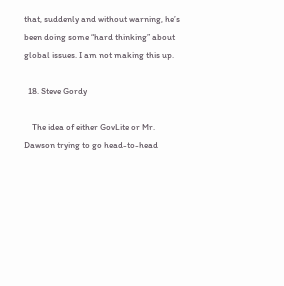that, suddenly and without warning, he’s been doing some “hard thinking” about global issues. I am not making this up.

  18. Steve Gordy

    The idea of either GovLite or Mr. Dawson trying to go head-to-head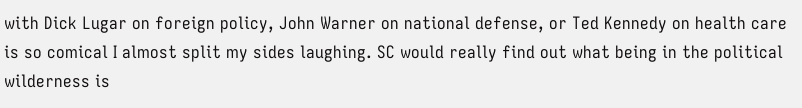with Dick Lugar on foreign policy, John Warner on national defense, or Ted Kennedy on health care is so comical I almost split my sides laughing. SC would really find out what being in the political wilderness is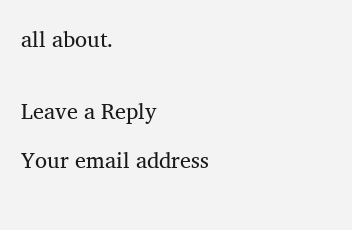all about.


Leave a Reply

Your email address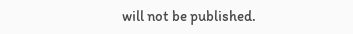will not be published.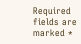Required fields are marked *